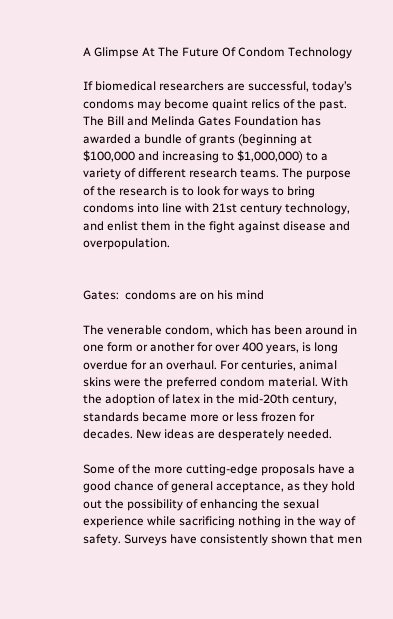A Glimpse At The Future Of Condom Technology

If biomedical researchers are successful, today’s condoms may become quaint relics of the past. The Bill and Melinda Gates Foundation has awarded a bundle of grants (beginning at $100,000 and increasing to $1,000,000) to a variety of different research teams. The purpose of the research is to look for ways to bring condoms into line with 21st century technology, and enlist them in the fight against disease and overpopulation.


Gates:  condoms are on his mind

The venerable condom, which has been around in one form or another for over 400 years, is long overdue for an overhaul. For centuries, animal skins were the preferred condom material. With the adoption of latex in the mid-20th century, standards became more or less frozen for decades. New ideas are desperately needed.

Some of the more cutting-edge proposals have a good chance of general acceptance, as they hold out the possibility of enhancing the sexual experience while sacrificing nothing in the way of safety. Surveys have consistently shown that men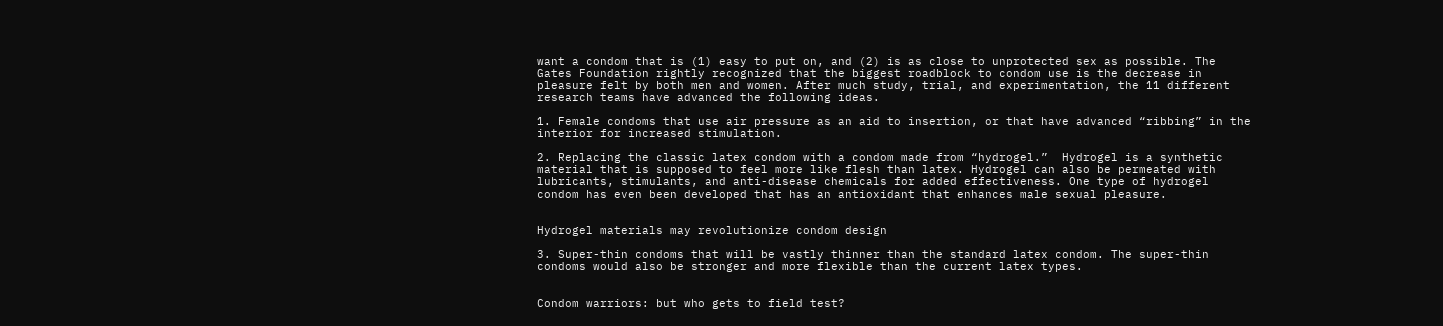want a condom that is (1) easy to put on, and (2) is as close to unprotected sex as possible. The Gates Foundation rightly recognized that the biggest roadblock to condom use is the decrease in pleasure felt by both men and women. After much study, trial, and experimentation, the 11 different research teams have advanced the following ideas.

1. Female condoms that use air pressure as an aid to insertion, or that have advanced “ribbing” in the interior for increased stimulation.

2. Replacing the classic latex condom with a condom made from “hydrogel.”  Hydrogel is a synthetic material that is supposed to feel more like flesh than latex. Hydrogel can also be permeated with lubricants, stimulants, and anti-disease chemicals for added effectiveness. One type of hydrogel condom has even been developed that has an antioxidant that enhances male sexual pleasure.


Hydrogel materials may revolutionize condom design

3. Super-thin condoms that will be vastly thinner than the standard latex condom. The super-thin condoms would also be stronger and more flexible than the current latex types.


Condom warriors: but who gets to field test?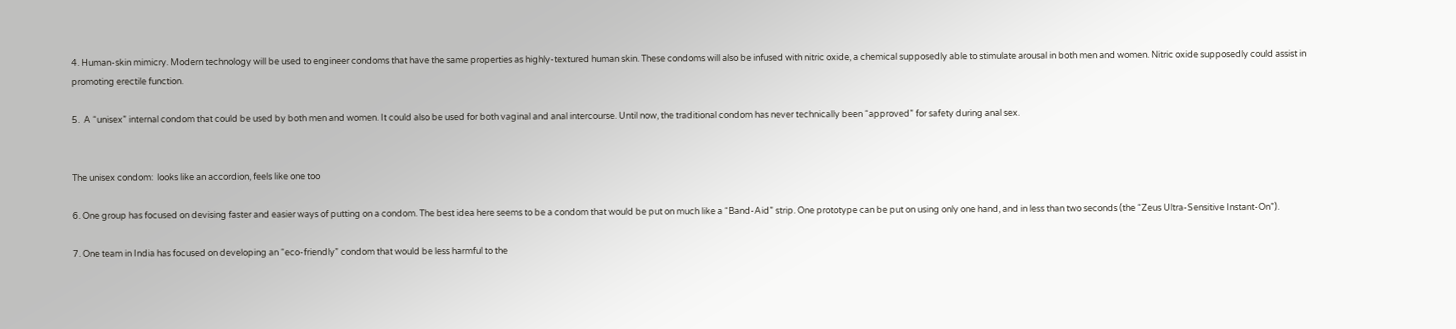4. Human-skin mimicry. Modern technology will be used to engineer condoms that have the same properties as highly-textured human skin. These condoms will also be infused with nitric oxide, a chemical supposedly able to stimulate arousal in both men and women. Nitric oxide supposedly could assist in promoting erectile function.

5.  A “unisex” internal condom that could be used by both men and women. It could also be used for both vaginal and anal intercourse. Until now, the traditional condom has never technically been “approved” for safety during anal sex.


The unisex condom:  looks like an accordion, feels like one too

6. One group has focused on devising faster and easier ways of putting on a condom. The best idea here seems to be a condom that would be put on much like a “Band-Aid” strip. One prototype can be put on using only one hand, and in less than two seconds (the “Zeus Ultra-Sensitive Instant-On”).

7. One team in India has focused on developing an “eco-friendly” condom that would be less harmful to the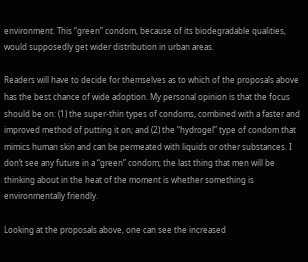environment. This “green” condom, because of its biodegradable qualities, would supposedly get wider distribution in urban areas.

Readers will have to decide for themselves as to which of the proposals above has the best chance of wide adoption. My personal opinion is that the focus should be on: (1) the super-thin types of condoms, combined with a faster and improved method of putting it on; and (2) the “hydrogel” type of condom that mimics human skin and can be permeated with liquids or other substances. I don’t see any future in a “green” condom; the last thing that men will be thinking about in the heat of the moment is whether something is environmentally friendly.

Looking at the proposals above, one can see the increased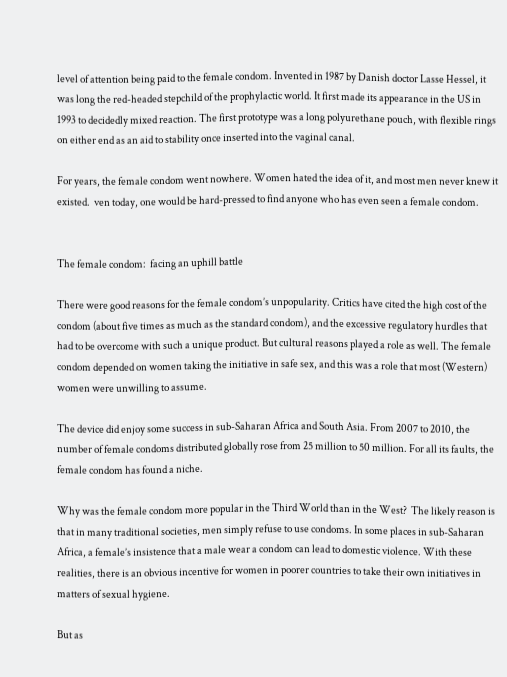level of attention being paid to the female condom. Invented in 1987 by Danish doctor Lasse Hessel, it was long the red-headed stepchild of the prophylactic world. It first made its appearance in the US in 1993 to decidedly mixed reaction. The first prototype was a long polyurethane pouch, with flexible rings on either end as an aid to stability once inserted into the vaginal canal.

For years, the female condom went nowhere. Women hated the idea of it, and most men never knew it existed.  ven today, one would be hard-pressed to find anyone who has even seen a female condom.


The female condom:  facing an uphill battle

There were good reasons for the female condom’s unpopularity. Critics have cited the high cost of the condom (about five times as much as the standard condom), and the excessive regulatory hurdles that had to be overcome with such a unique product. But cultural reasons played a role as well. The female condom depended on women taking the initiative in safe sex, and this was a role that most (Western) women were unwilling to assume.

The device did enjoy some success in sub-Saharan Africa and South Asia. From 2007 to 2010, the number of female condoms distributed globally rose from 25 million to 50 million. For all its faults, the female condom has found a niche.

Why was the female condom more popular in the Third World than in the West?  The likely reason is that in many traditional societies, men simply refuse to use condoms. In some places in sub-Saharan Africa, a female’s insistence that a male wear a condom can lead to domestic violence. With these realities, there is an obvious incentive for women in poorer countries to take their own initiatives in matters of sexual hygiene.

But as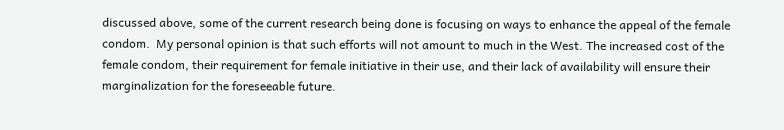discussed above, some of the current research being done is focusing on ways to enhance the appeal of the female condom.  My personal opinion is that such efforts will not amount to much in the West. The increased cost of the female condom, their requirement for female initiative in their use, and their lack of availability will ensure their marginalization for the foreseeable future.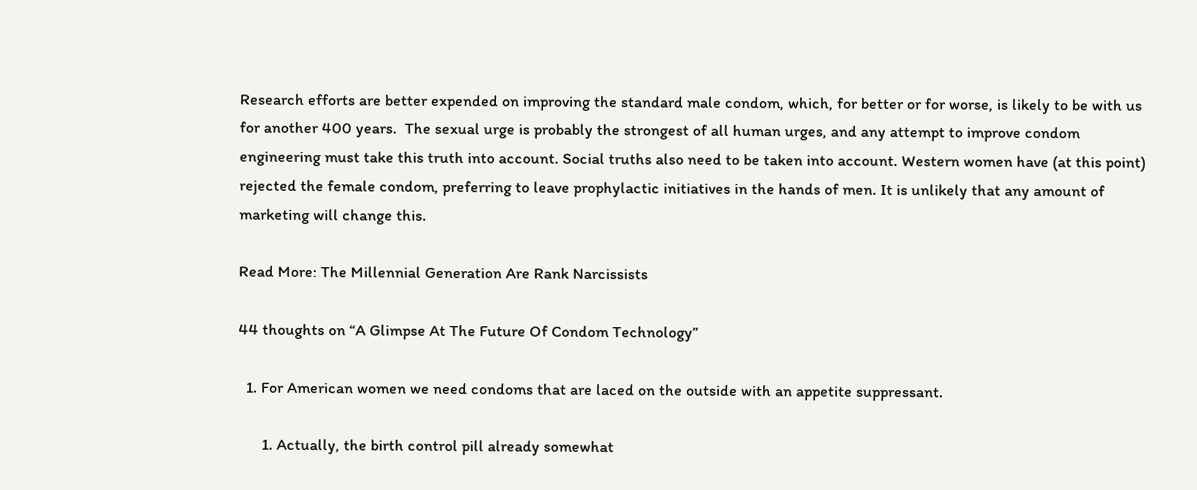Research efforts are better expended on improving the standard male condom, which, for better or for worse, is likely to be with us for another 400 years.  The sexual urge is probably the strongest of all human urges, and any attempt to improve condom engineering must take this truth into account. Social truths also need to be taken into account. Western women have (at this point) rejected the female condom, preferring to leave prophylactic initiatives in the hands of men. It is unlikely that any amount of marketing will change this.

Read More: The Millennial Generation Are Rank Narcissists

44 thoughts on “A Glimpse At The Future Of Condom Technology”

  1. For American women we need condoms that are laced on the outside with an appetite suppressant.

      1. Actually, the birth control pill already somewhat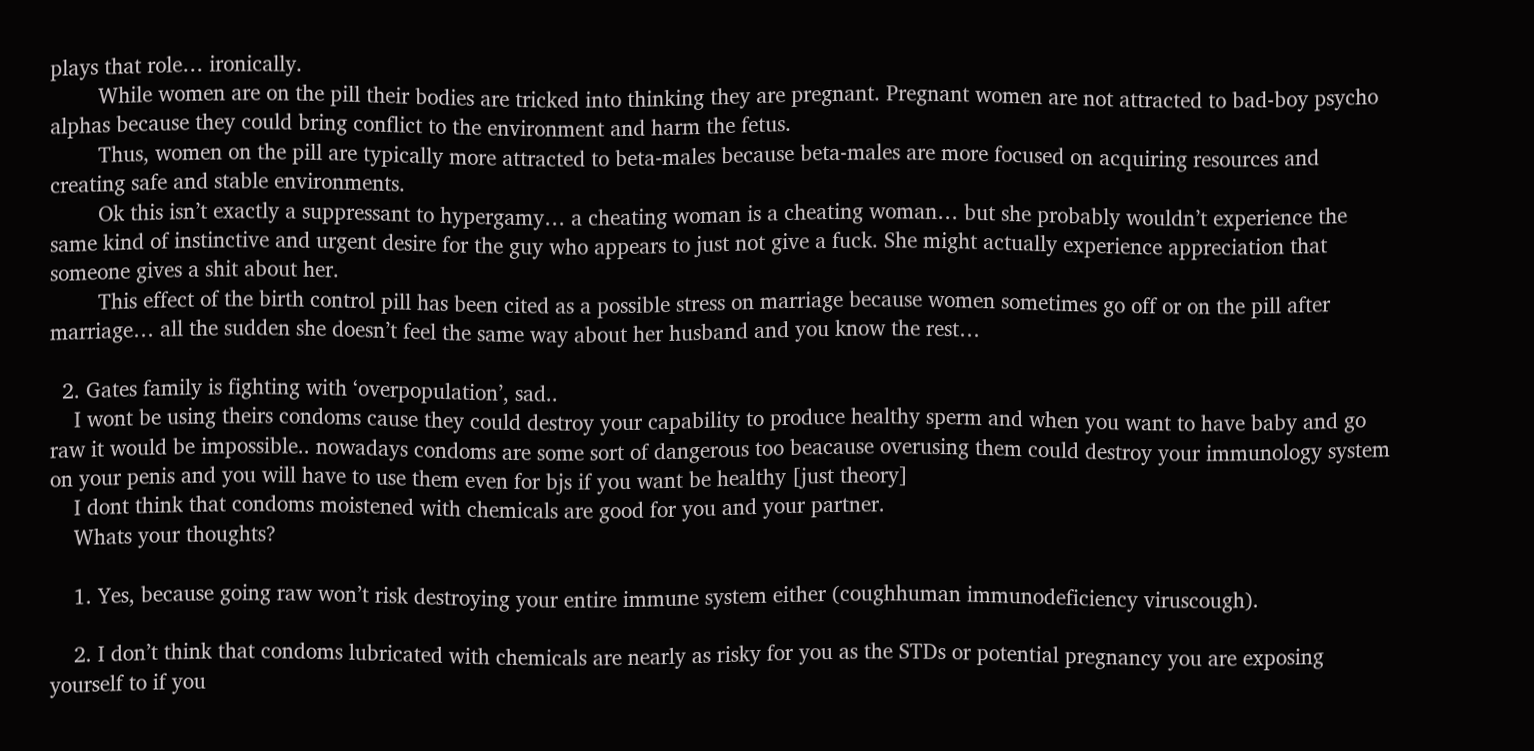plays that role… ironically.
        While women are on the pill their bodies are tricked into thinking they are pregnant. Pregnant women are not attracted to bad-boy psycho alphas because they could bring conflict to the environment and harm the fetus.
        Thus, women on the pill are typically more attracted to beta-males because beta-males are more focused on acquiring resources and creating safe and stable environments.
        Ok this isn’t exactly a suppressant to hypergamy… a cheating woman is a cheating woman… but she probably wouldn’t experience the same kind of instinctive and urgent desire for the guy who appears to just not give a fuck. She might actually experience appreciation that someone gives a shit about her.
        This effect of the birth control pill has been cited as a possible stress on marriage because women sometimes go off or on the pill after marriage… all the sudden she doesn’t feel the same way about her husband and you know the rest…

  2. Gates family is fighting with ‘overpopulation’, sad..
    I wont be using theirs condoms cause they could destroy your capability to produce healthy sperm and when you want to have baby and go raw it would be impossible.. nowadays condoms are some sort of dangerous too beacause overusing them could destroy your immunology system on your penis and you will have to use them even for bjs if you want be healthy [just theory]
    I dont think that condoms moistened with chemicals are good for you and your partner.
    Whats your thoughts?

    1. Yes, because going raw won’t risk destroying your entire immune system either (coughhuman immunodeficiency viruscough).

    2. I don’t think that condoms lubricated with chemicals are nearly as risky for you as the STDs or potential pregnancy you are exposing yourself to if you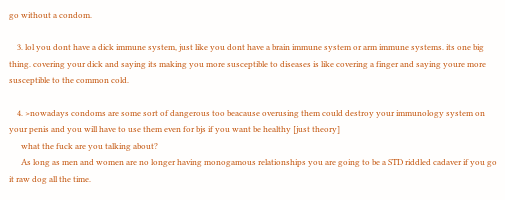go without a condom.

    3. lol you dont have a dick immune system, just like you dont have a brain immune system or arm immune systems. its one big thing. covering your dick and saying its making you more susceptible to diseases is like covering a finger and saying youre more susceptible to the common cold.

    4. >nowadays condoms are some sort of dangerous too beacause overusing them could destroy your immunology system on your penis and you will have to use them even for bjs if you want be healthy [just theory]
      what the fuck are you talking about?
      As long as men and women are no longer having monogamous relationships you are going to be a STD riddled cadaver if you go it raw dog all the time.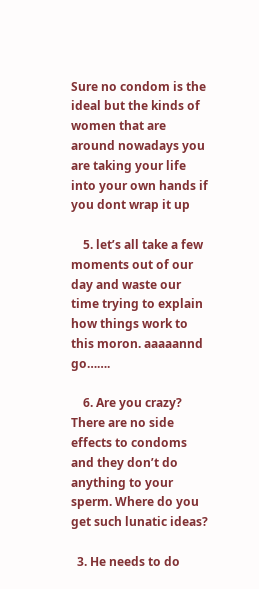Sure no condom is the ideal but the kinds of women that are around nowadays you are taking your life into your own hands if you dont wrap it up

    5. let’s all take a few moments out of our day and waste our time trying to explain how things work to this moron. aaaaannd go…….

    6. Are you crazy? There are no side effects to condoms and they don’t do anything to your sperm. Where do you get such lunatic ideas?

  3. He needs to do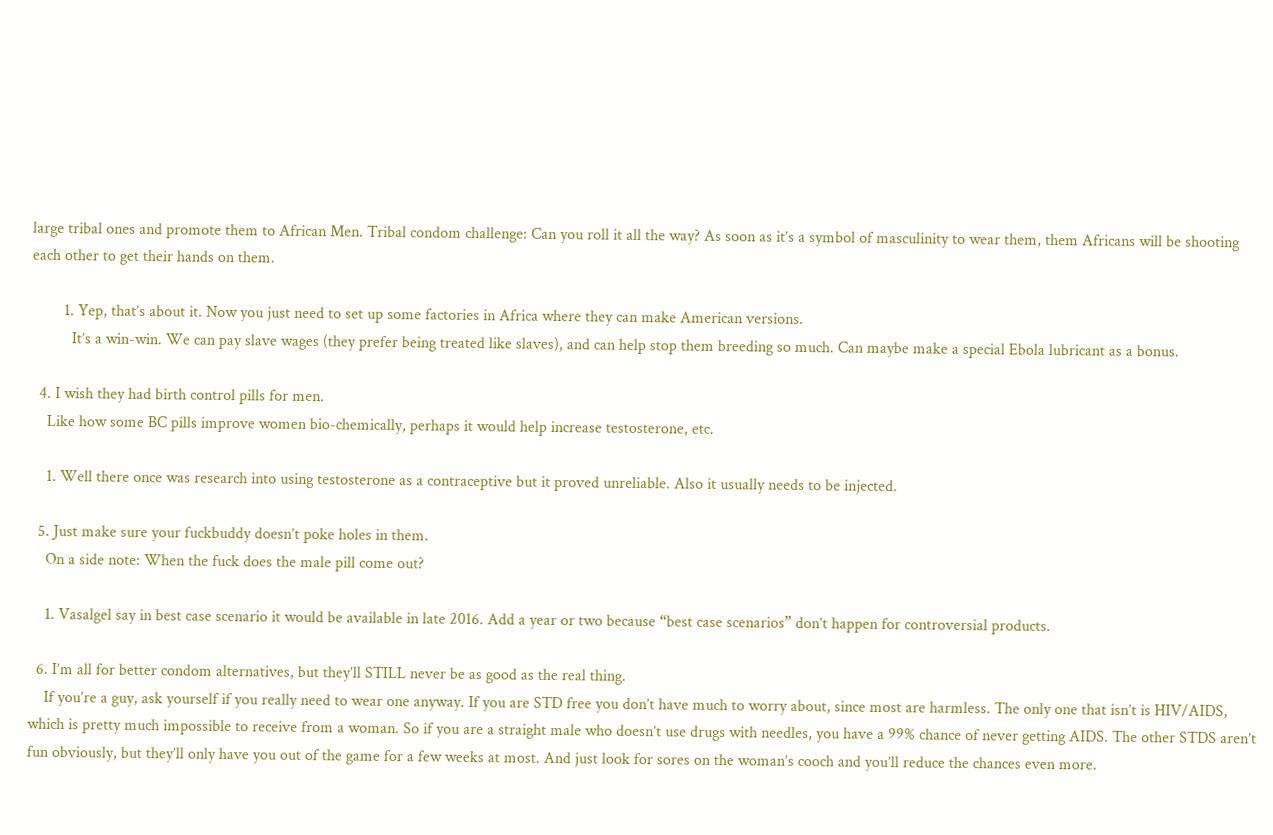large tribal ones and promote them to African Men. Tribal condom challenge: Can you roll it all the way? As soon as it’s a symbol of masculinity to wear them, them Africans will be shooting each other to get their hands on them.

        1. Yep, that’s about it. Now you just need to set up some factories in Africa where they can make American versions.
          It’s a win-win. We can pay slave wages (they prefer being treated like slaves), and can help stop them breeding so much. Can maybe make a special Ebola lubricant as a bonus.

  4. I wish they had birth control pills for men.
    Like how some BC pills improve women bio-chemically, perhaps it would help increase testosterone, etc.

    1. Well there once was research into using testosterone as a contraceptive but it proved unreliable. Also it usually needs to be injected.

  5. Just make sure your fuckbuddy doesn’t poke holes in them.
    On a side note: When the fuck does the male pill come out?

    1. Vasalgel say in best case scenario it would be available in late 2016. Add a year or two because “best case scenarios” don’t happen for controversial products.

  6. I’m all for better condom alternatives, but they’ll STILL never be as good as the real thing.
    If you’re a guy, ask yourself if you really need to wear one anyway. If you are STD free you don’t have much to worry about, since most are harmless. The only one that isn’t is HIV/AIDS, which is pretty much impossible to receive from a woman. So if you are a straight male who doesn’t use drugs with needles, you have a 99% chance of never getting AIDS. The other STDS aren’t fun obviously, but they’ll only have you out of the game for a few weeks at most. And just look for sores on the woman’s cooch and you’ll reduce the chances even more.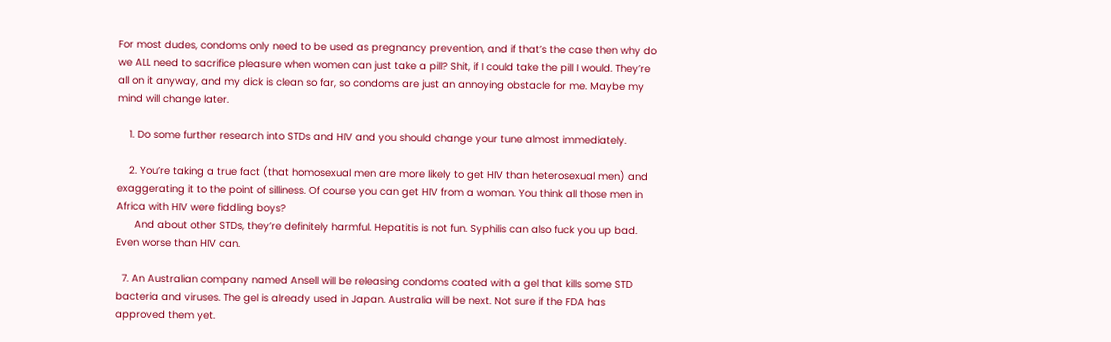For most dudes, condoms only need to be used as pregnancy prevention, and if that’s the case then why do we ALL need to sacrifice pleasure when women can just take a pill? Shit, if I could take the pill I would. They’re all on it anyway, and my dick is clean so far, so condoms are just an annoying obstacle for me. Maybe my mind will change later.

    1. Do some further research into STDs and HIV and you should change your tune almost immediately.

    2. You’re taking a true fact (that homosexual men are more likely to get HIV than heterosexual men) and exaggerating it to the point of silliness. Of course you can get HIV from a woman. You think all those men in Africa with HIV were fiddling boys?
      And about other STDs, they’re definitely harmful. Hepatitis is not fun. Syphilis can also fuck you up bad. Even worse than HIV can.

  7. An Australian company named Ansell will be releasing condoms coated with a gel that kills some STD bacteria and viruses. The gel is already used in Japan. Australia will be next. Not sure if the FDA has approved them yet.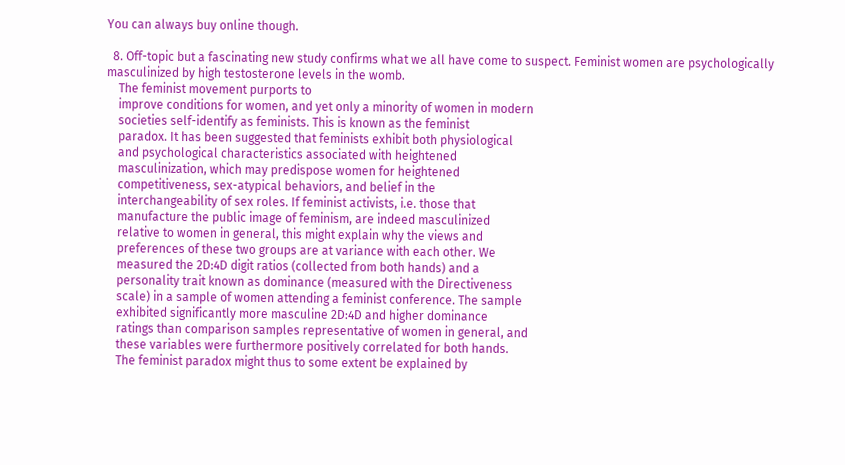You can always buy online though.

  8. Off-topic but a fascinating new study confirms what we all have come to suspect. Feminist women are psychologically masculinized by high testosterone levels in the womb.
    The feminist movement purports to
    improve conditions for women, and yet only a minority of women in modern
    societies self-identify as feminists. This is known as the feminist
    paradox. It has been suggested that feminists exhibit both physiological
    and psychological characteristics associated with heightened
    masculinization, which may predispose women for heightened
    competitiveness, sex-atypical behaviors, and belief in the
    interchangeability of sex roles. If feminist activists, i.e. those that
    manufacture the public image of feminism, are indeed masculinized
    relative to women in general, this might explain why the views and
    preferences of these two groups are at variance with each other. We
    measured the 2D:4D digit ratios (collected from both hands) and a
    personality trait known as dominance (measured with the Directiveness
    scale) in a sample of women attending a feminist conference. The sample
    exhibited significantly more masculine 2D:4D and higher dominance
    ratings than comparison samples representative of women in general, and
    these variables were furthermore positively correlated for both hands.
    The feminist paradox might thus to some extent be explained by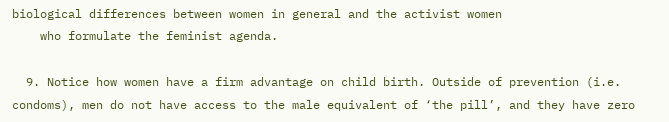biological differences between women in general and the activist women
    who formulate the feminist agenda.

  9. Notice how women have a firm advantage on child birth. Outside of prevention (i.e. condoms), men do not have access to the male equivalent of ‘the pill’, and they have zero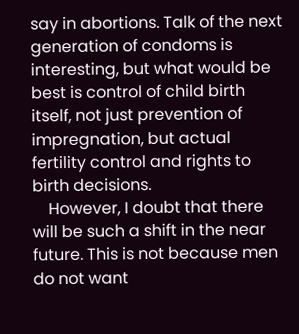say in abortions. Talk of the next generation of condoms is interesting, but what would be best is control of child birth itself, not just prevention of impregnation, but actual fertility control and rights to birth decisions.
    However, I doubt that there will be such a shift in the near future. This is not because men do not want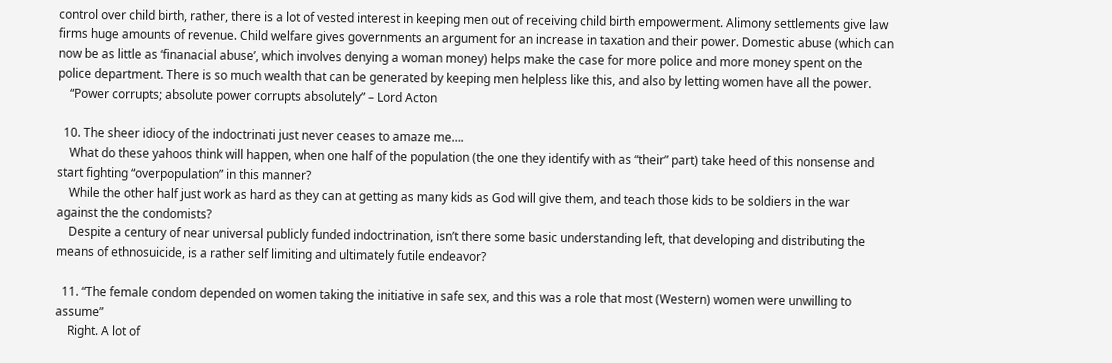control over child birth, rather, there is a lot of vested interest in keeping men out of receiving child birth empowerment. Alimony settlements give law firms huge amounts of revenue. Child welfare gives governments an argument for an increase in taxation and their power. Domestic abuse (which can now be as little as ‘finanacial abuse’, which involves denying a woman money) helps make the case for more police and more money spent on the police department. There is so much wealth that can be generated by keeping men helpless like this, and also by letting women have all the power.
    “Power corrupts; absolute power corrupts absolutely” – Lord Acton

  10. The sheer idiocy of the indoctrinati just never ceases to amaze me….
    What do these yahoos think will happen, when one half of the population (the one they identify with as “their” part) take heed of this nonsense and start fighting “overpopulation” in this manner?
    While the other half just work as hard as they can at getting as many kids as God will give them, and teach those kids to be soldiers in the war against the the condomists?
    Despite a century of near universal publicly funded indoctrination, isn’t there some basic understanding left, that developing and distributing the means of ethnosuicide, is a rather self limiting and ultimately futile endeavor?

  11. “The female condom depended on women taking the initiative in safe sex, and this was a role that most (Western) women were unwilling to assume”
    Right. A lot of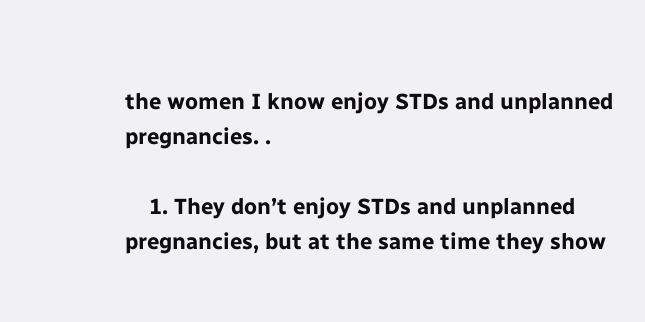the women I know enjoy STDs and unplanned pregnancies. .

    1. They don’t enjoy STDs and unplanned pregnancies, but at the same time they show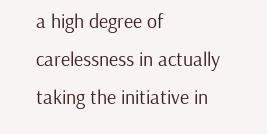a high degree of carelessness in actually taking the initiative in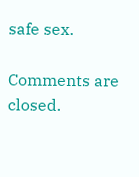safe sex.

Comments are closed.